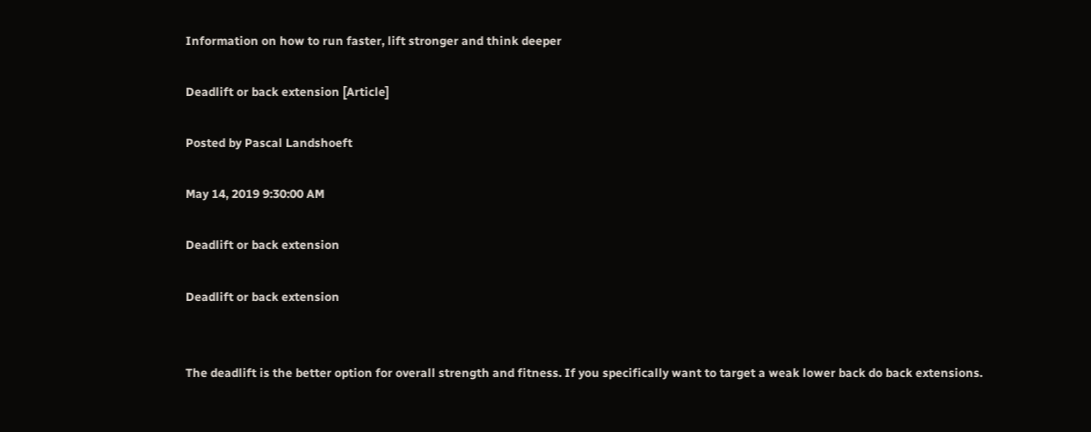Information on how to run faster, lift stronger and think deeper

Deadlift or back extension [Article]

Posted by Pascal Landshoeft

May 14, 2019 9:30:00 AM

Deadlift or back extension

Deadlift or back extension


The deadlift is the better option for overall strength and fitness. If you specifically want to target a weak lower back do back extensions.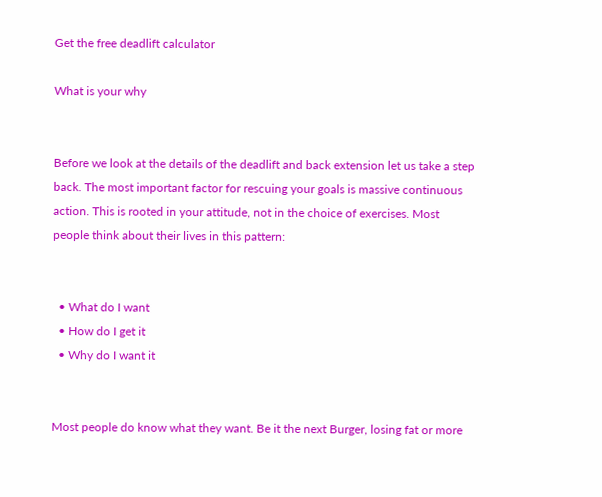Get the free deadlift calculator

What is your why


Before we look at the details of the deadlift and back extension let us take a step back. The most important factor for rescuing your goals is massive continuous action. This is rooted in your attitude, not in the choice of exercises. Most people think about their lives in this pattern:


  • What do I want
  • How do I get it
  • Why do I want it


Most people do know what they want. Be it the next Burger, losing fat or more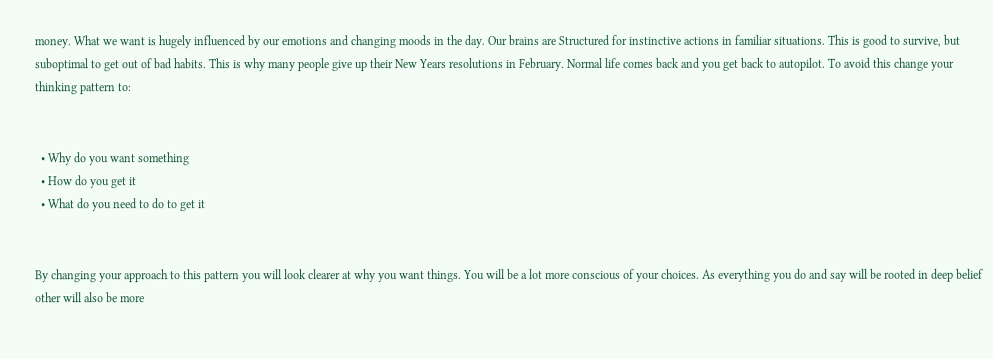money. What we want is hugely influenced by our emotions and changing moods in the day. Our brains are Structured for instinctive actions in familiar situations. This is good to survive, but suboptimal to get out of bad habits. This is why many people give up their New Years resolutions in February. Normal life comes back and you get back to autopilot. To avoid this change your thinking pattern to:


  • Why do you want something
  • How do you get it
  • What do you need to do to get it


By changing your approach to this pattern you will look clearer at why you want things. You will be a lot more conscious of your choices. As everything you do and say will be rooted in deep belief other will also be more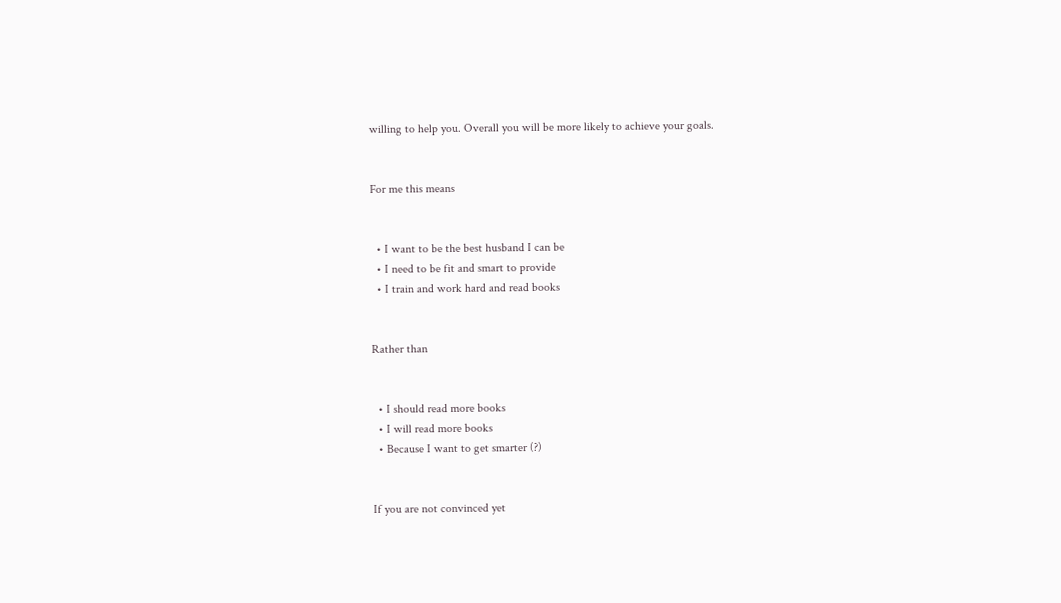willing to help you. Overall you will be more likely to achieve your goals.


For me this means


  • I want to be the best husband I can be
  • I need to be fit and smart to provide
  • I train and work hard and read books


Rather than


  • I should read more books
  • I will read more books
  • Because I want to get smarter (?)


If you are not convinced yet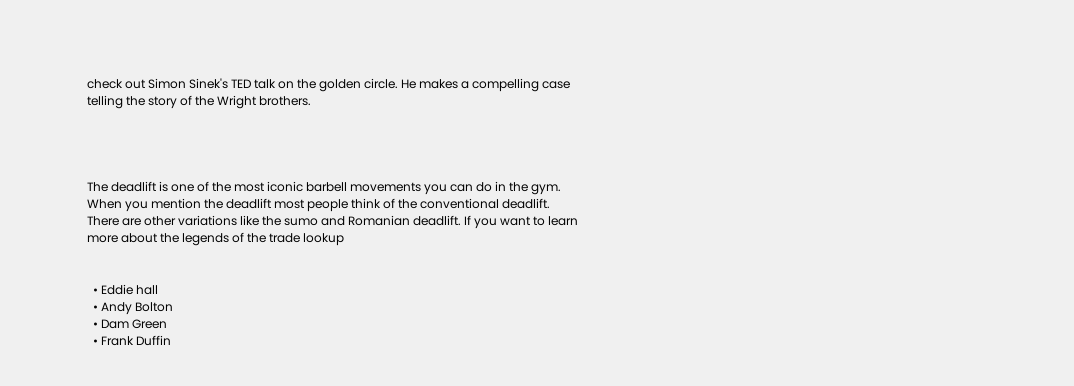check out Simon Sinek's TED talk on the golden circle. He makes a compelling case telling the story of the Wright brothers.




The deadlift is one of the most iconic barbell movements you can do in the gym. When you mention the deadlift most people think of the conventional deadlift. There are other variations like the sumo and Romanian deadlift. If you want to learn more about the legends of the trade lookup


  • Eddie hall
  • Andy Bolton
  • Dam Green
  • Frank Duffin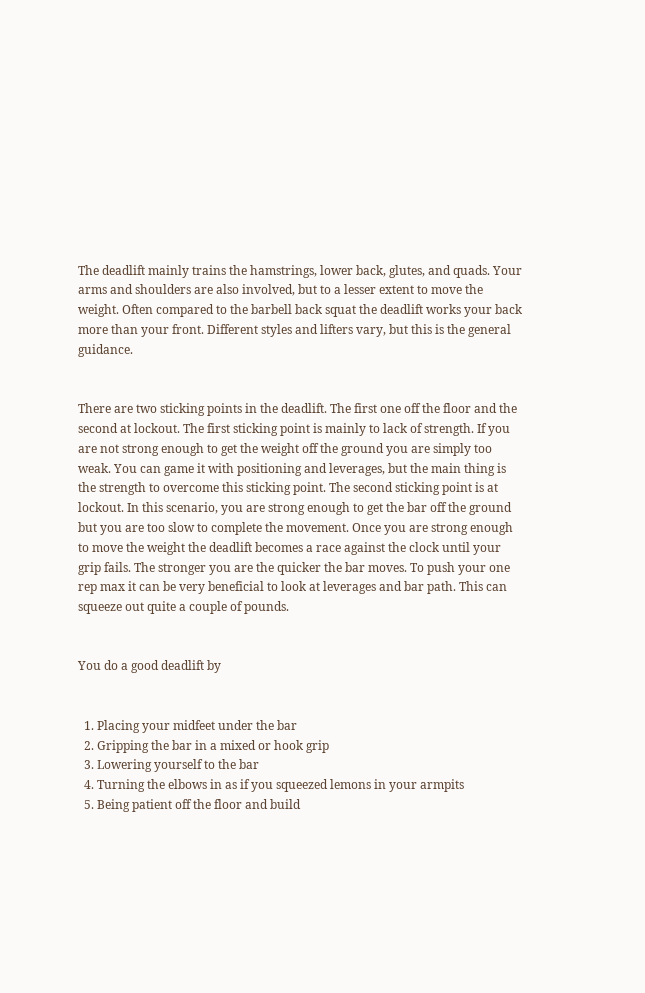The deadlift mainly trains the hamstrings, lower back, glutes, and quads. Your arms and shoulders are also involved, but to a lesser extent to move the weight. Often compared to the barbell back squat the deadlift works your back more than your front. Different styles and lifters vary, but this is the general guidance.


There are two sticking points in the deadlift. The first one off the floor and the second at lockout. The first sticking point is mainly to lack of strength. If you are not strong enough to get the weight off the ground you are simply too weak. You can game it with positioning and leverages, but the main thing is the strength to overcome this sticking point. The second sticking point is at lockout. In this scenario, you are strong enough to get the bar off the ground but you are too slow to complete the movement. Once you are strong enough to move the weight the deadlift becomes a race against the clock until your grip fails. The stronger you are the quicker the bar moves. To push your one rep max it can be very beneficial to look at leverages and bar path. This can squeeze out quite a couple of pounds.


You do a good deadlift by


  1. Placing your midfeet under the bar
  2. Gripping the bar in a mixed or hook grip
  3. Lowering yourself to the bar
  4. Turning the elbows in as if you squeezed lemons in your armpits
  5. Being patient off the floor and build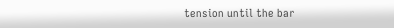tension until the bar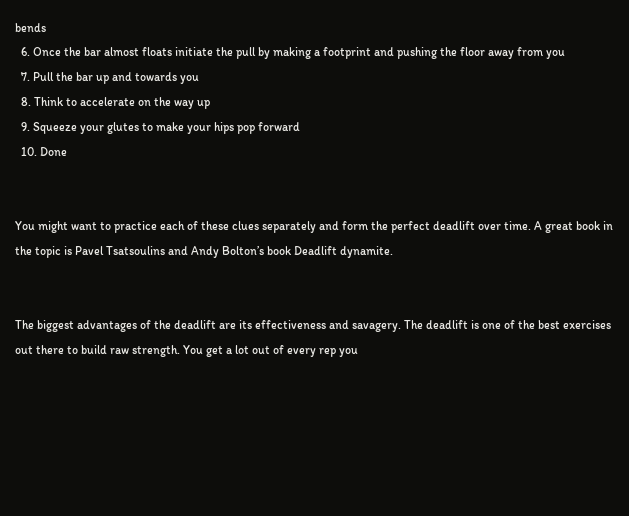bends
  6. Once the bar almost floats initiate the pull by making a footprint and pushing the floor away from you
  7. Pull the bar up and towards you
  8. Think to accelerate on the way up
  9. Squeeze your glutes to make your hips pop forward
  10. Done


You might want to practice each of these clues separately and form the perfect deadlift over time. A great book in the topic is Pavel Tsatsoulins and Andy Bolton’s book Deadlift dynamite.


The biggest advantages of the deadlift are its effectiveness and savagery. The deadlift is one of the best exercises out there to build raw strength. You get a lot out of every rep you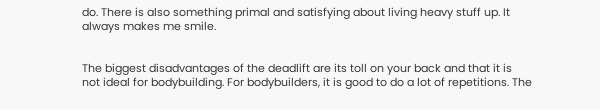do. There is also something primal and satisfying about living heavy stuff up. It always makes me smile.


The biggest disadvantages of the deadlift are its toll on your back and that it is not ideal for bodybuilding. For bodybuilders, it is good to do a lot of repetitions. The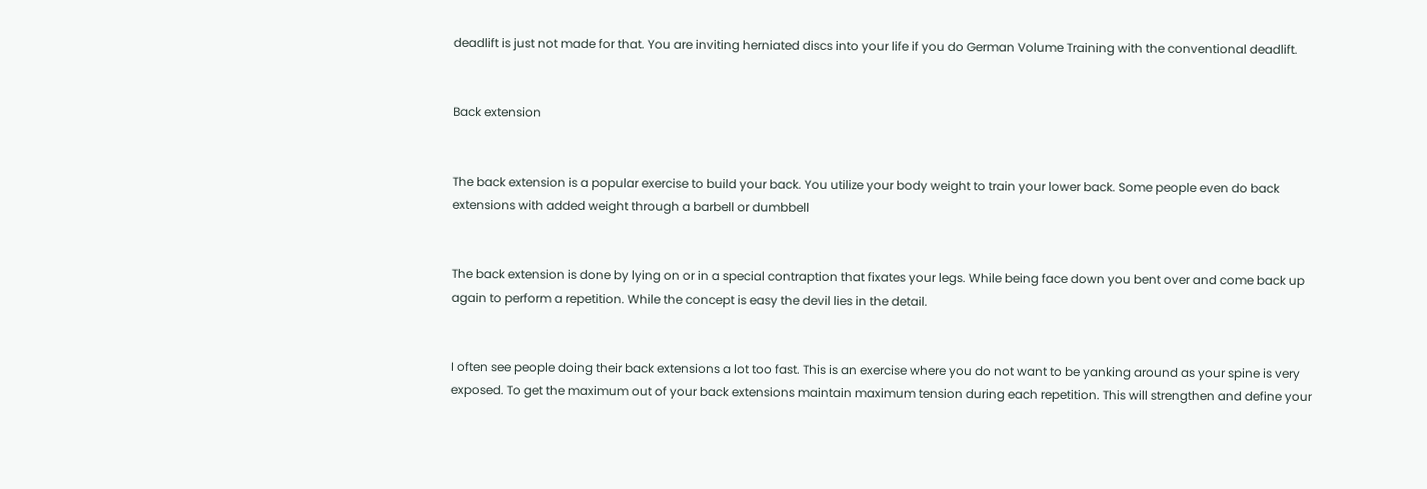deadlift is just not made for that. You are inviting herniated discs into your life if you do German Volume Training with the conventional deadlift.


Back extension


The back extension is a popular exercise to build your back. You utilize your body weight to train your lower back. Some people even do back extensions with added weight through a barbell or dumbbell


The back extension is done by lying on or in a special contraption that fixates your legs. While being face down you bent over and come back up again to perform a repetition. While the concept is easy the devil lies in the detail.


I often see people doing their back extensions a lot too fast. This is an exercise where you do not want to be yanking around as your spine is very exposed. To get the maximum out of your back extensions maintain maximum tension during each repetition. This will strengthen and define your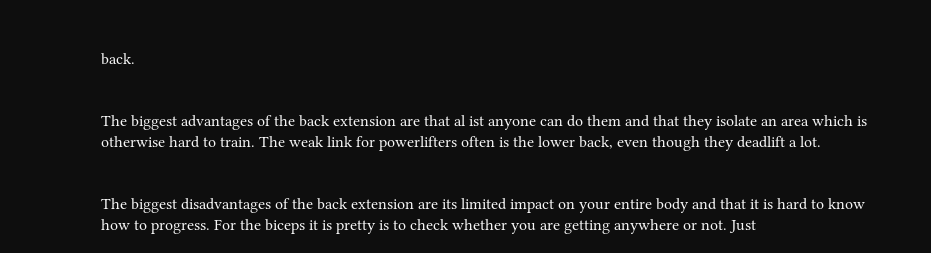back.


The biggest advantages of the back extension are that al ist anyone can do them and that they isolate an area which is otherwise hard to train. The weak link for powerlifters often is the lower back, even though they deadlift a lot.


The biggest disadvantages of the back extension are its limited impact on your entire body and that it is hard to know how to progress. For the biceps it is pretty is to check whether you are getting anywhere or not. Just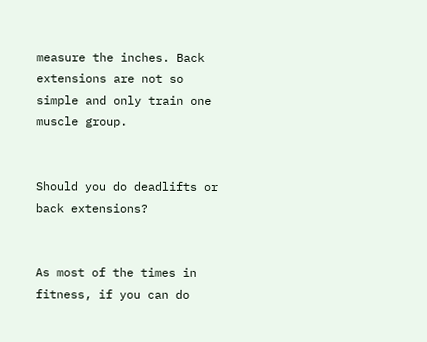measure the inches. Back extensions are not so simple and only train one muscle group.


Should you do deadlifts or back extensions?


As most of the times in fitness, if you can do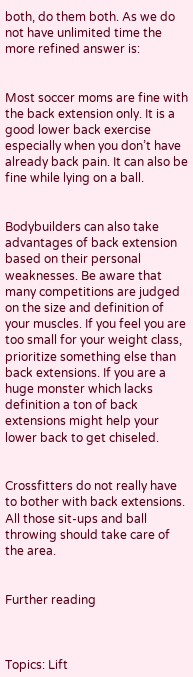both, do them both. As we do not have unlimited time the more refined answer is:


Most soccer moms are fine with the back extension only. It is a good lower back exercise especially when you don’t have already back pain. It can also be fine while lying on a ball.


Bodybuilders can also take advantages of back extension based on their personal weaknesses. Be aware that many competitions are judged on the size and definition of your muscles. If you feel you are too small for your weight class, prioritize something else than back extensions. If you are a huge monster which lacks definition a ton of back extensions might help your lower back to get chiseled.


Crossfitters do not really have to bother with back extensions. All those sit-ups and ball throwing should take care of the area.


Further reading



Topics: Lift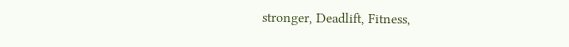stronger, Deadlift, Fitness,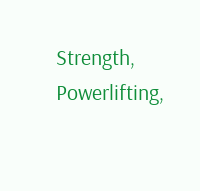Strength, Powerlifting,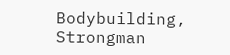Bodybuilding, Strongman